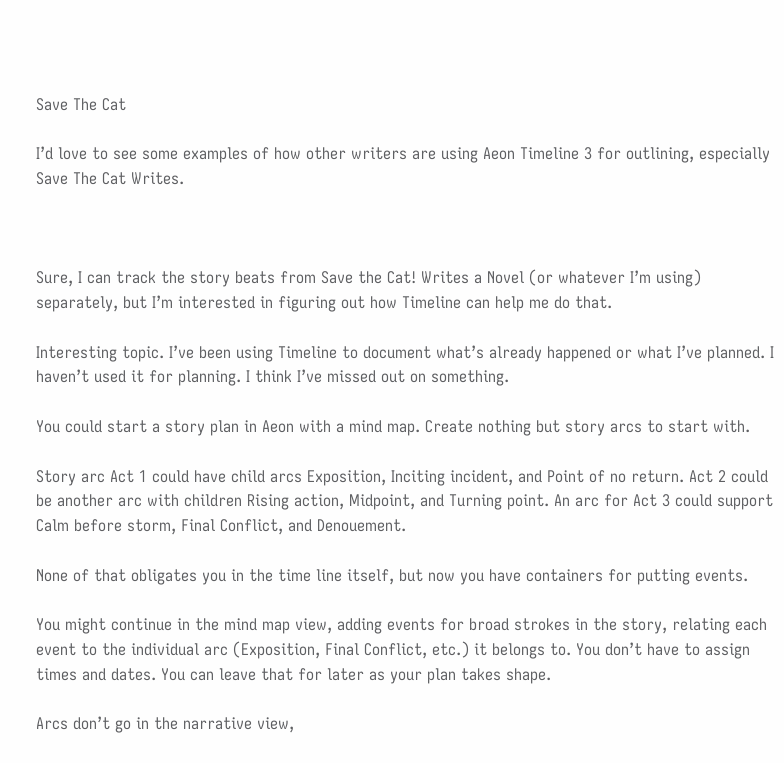Save The Cat

I’d love to see some examples of how other writers are using Aeon Timeline 3 for outlining, especially Save The Cat Writes.



Sure, I can track the story beats from Save the Cat! Writes a Novel (or whatever I’m using) separately, but I’m interested in figuring out how Timeline can help me do that.

Interesting topic. I’ve been using Timeline to document what’s already happened or what I’ve planned. I haven’t used it for planning. I think I’ve missed out on something.

You could start a story plan in Aeon with a mind map. Create nothing but story arcs to start with.

Story arc Act 1 could have child arcs Exposition, Inciting incident, and Point of no return. Act 2 could be another arc with children Rising action, Midpoint, and Turning point. An arc for Act 3 could support Calm before storm, Final Conflict, and Denouement.

None of that obligates you in the time line itself, but now you have containers for putting events.

You might continue in the mind map view, adding events for broad strokes in the story, relating each event to the individual arc (Exposition, Final Conflict, etc.) it belongs to. You don’t have to assign times and dates. You can leave that for later as your plan takes shape.

Arcs don’t go in the narrative view,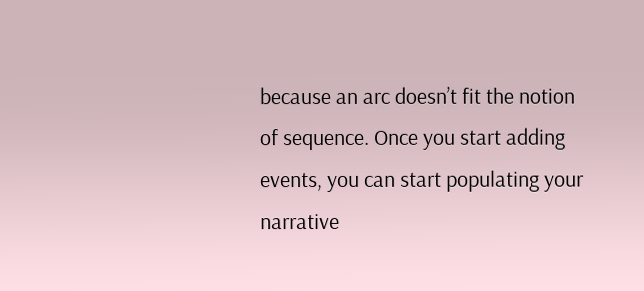because an arc doesn’t fit the notion of sequence. Once you start adding events, you can start populating your narrative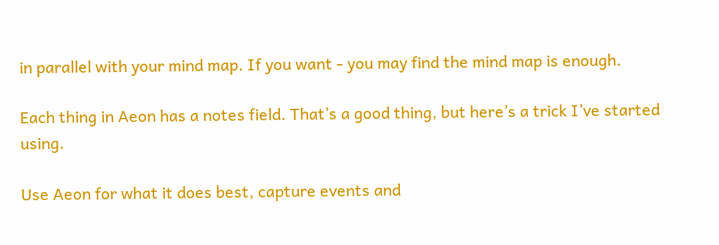in parallel with your mind map. If you want - you may find the mind map is enough.

Each thing in Aeon has a notes field. That’s a good thing, but here’s a trick I’ve started using.

Use Aeon for what it does best, capture events and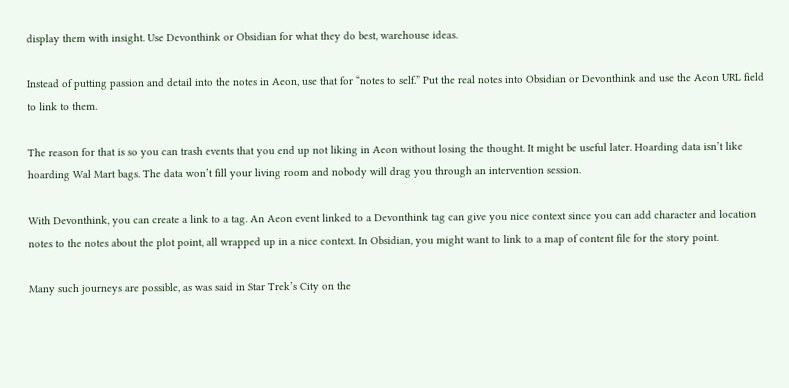display them with insight. Use Devonthink or Obsidian for what they do best, warehouse ideas.

Instead of putting passion and detail into the notes in Aeon, use that for “notes to self.” Put the real notes into Obsidian or Devonthink and use the Aeon URL field to link to them.

The reason for that is so you can trash events that you end up not liking in Aeon without losing the thought. It might be useful later. Hoarding data isn’t like hoarding Wal Mart bags. The data won’t fill your living room and nobody will drag you through an intervention session.

With Devonthink, you can create a link to a tag. An Aeon event linked to a Devonthink tag can give you nice context since you can add character and location notes to the notes about the plot point, all wrapped up in a nice context. In Obsidian, you might want to link to a map of content file for the story point.

Many such journeys are possible, as was said in Star Trek’s City on the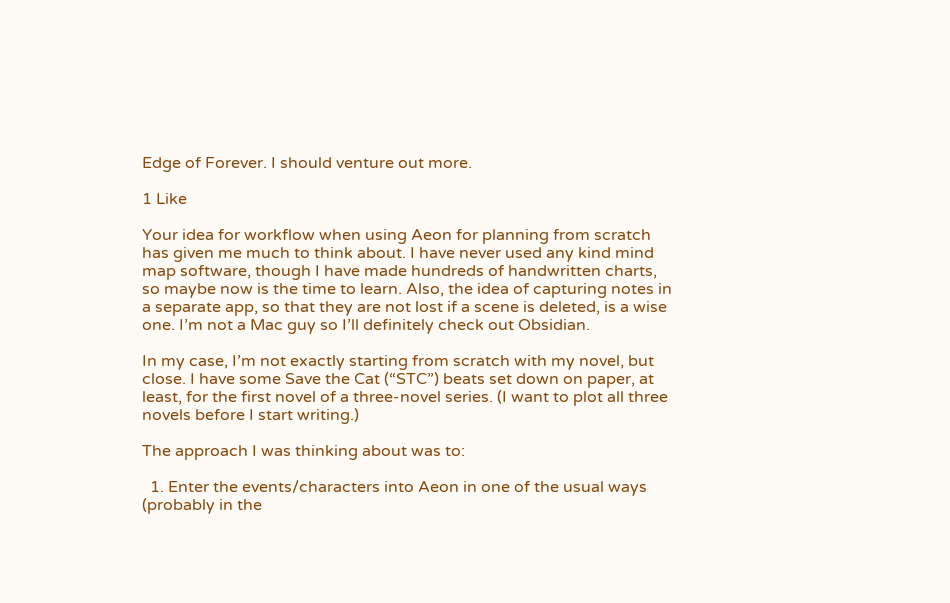Edge of Forever. I should venture out more.

1 Like

Your idea for workflow when using Aeon for planning from scratch has given me much to think about. I have never used any kind mind map software, though I have made hundreds of handwritten charts, so maybe now is the time to learn. Also, the idea of capturing notes in a separate app, so that they are not lost if a scene is deleted, is a wise one. I’m not a Mac guy so I’ll definitely check out Obsidian.

In my case, I’m not exactly starting from scratch with my novel, but close. I have some Save the Cat (“STC”) beats set down on paper, at least, for the first novel of a three-novel series. (I want to plot all three novels before I start writing.)

The approach I was thinking about was to:

  1. Enter the events/characters into Aeon in one of the usual ways (probably in the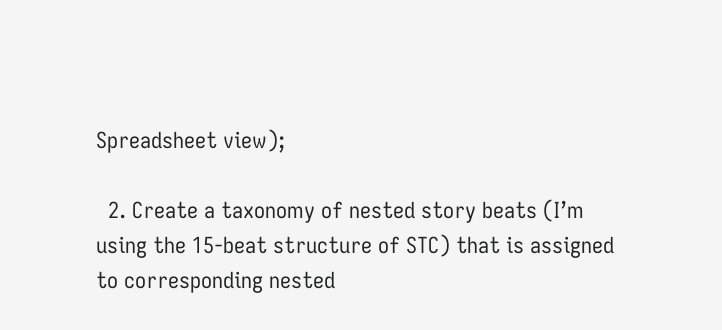Spreadsheet view);

  2. Create a taxonomy of nested story beats (I’m using the 15-beat structure of STC) that is assigned to corresponding nested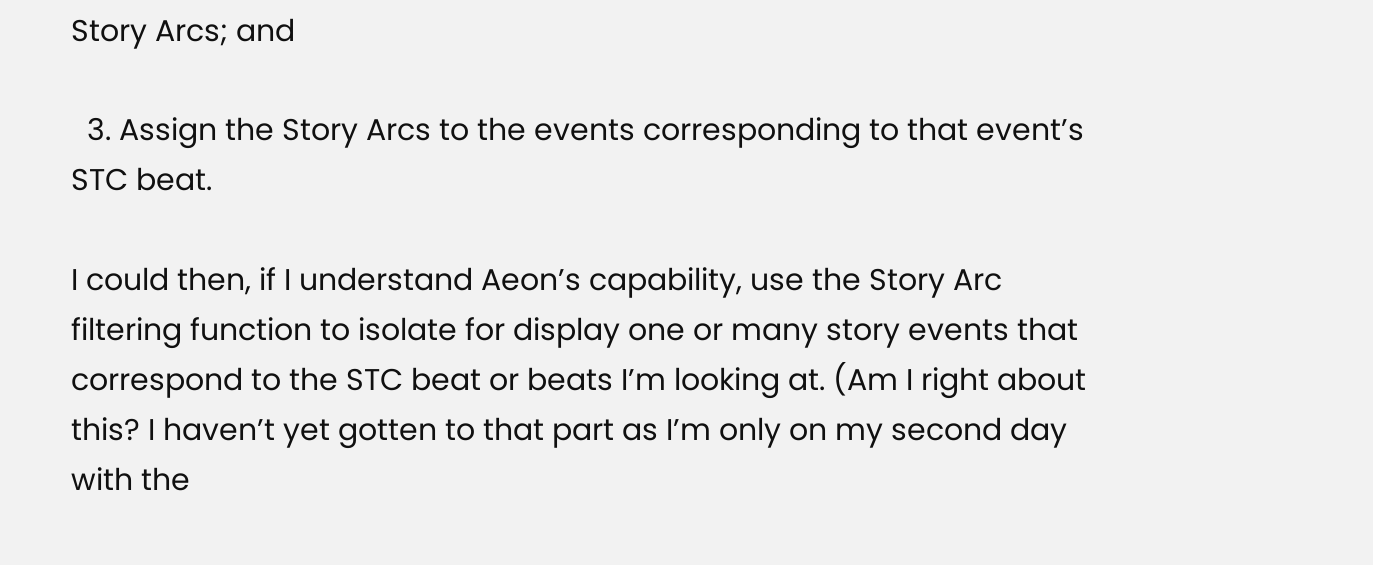Story Arcs; and

  3. Assign the Story Arcs to the events corresponding to that event’s STC beat.

I could then, if I understand Aeon’s capability, use the Story Arc filtering function to isolate for display one or many story events that correspond to the STC beat or beats I’m looking at. (Am I right about this? I haven’t yet gotten to that part as I’m only on my second day with the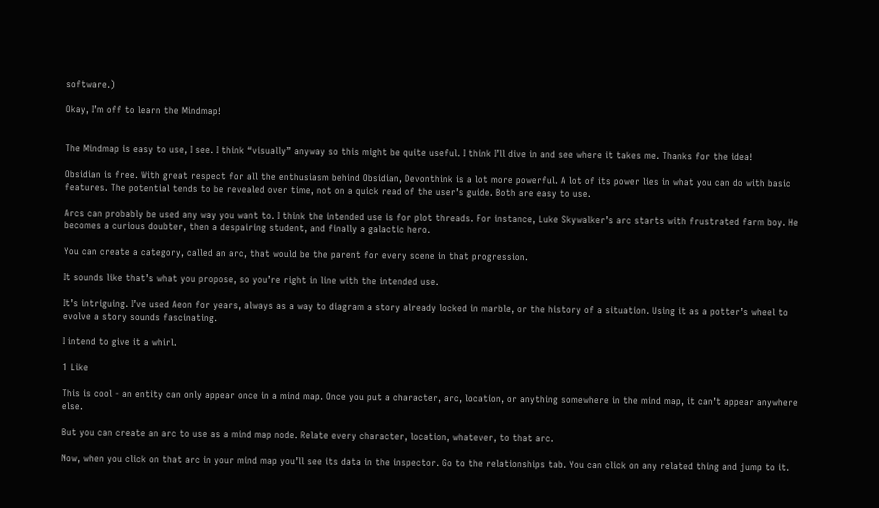software.)

Okay, I’m off to learn the Mindmap!


The Mindmap is easy to use, I see. I think “visually” anyway so this might be quite useful. I think I’ll dive in and see where it takes me. Thanks for the idea!

Obsidian is free. With great respect for all the enthusiasm behind Obsidian, Devonthink is a lot more powerful. A lot of its power lies in what you can do with basic features. The potential tends to be revealed over time, not on a quick read of the user’s guide. Both are easy to use.

Arcs can probably be used any way you want to. I think the intended use is for plot threads. For instance, Luke Skywalker’s arc starts with frustrated farm boy. He becomes a curious doubter, then a despairing student, and finally a galactic hero.

You can create a category, called an arc, that would be the parent for every scene in that progression.

It sounds like that’s what you propose, so you’re right in line with the intended use.

It’s intriguing. I’ve used Aeon for years, always as a way to diagram a story already locked in marble, or the history of a situation. Using it as a potter’s wheel to evolve a story sounds fascinating.

I intend to give it a whirl.

1 Like

This is cool - an entity can only appear once in a mind map. Once you put a character, arc, location, or anything somewhere in the mind map, it can’t appear anywhere else.

But you can create an arc to use as a mind map node. Relate every character, location, whatever, to that arc.

Now, when you click on that arc in your mind map you’ll see its data in the inspector. Go to the relationships tab. You can click on any related thing and jump to it.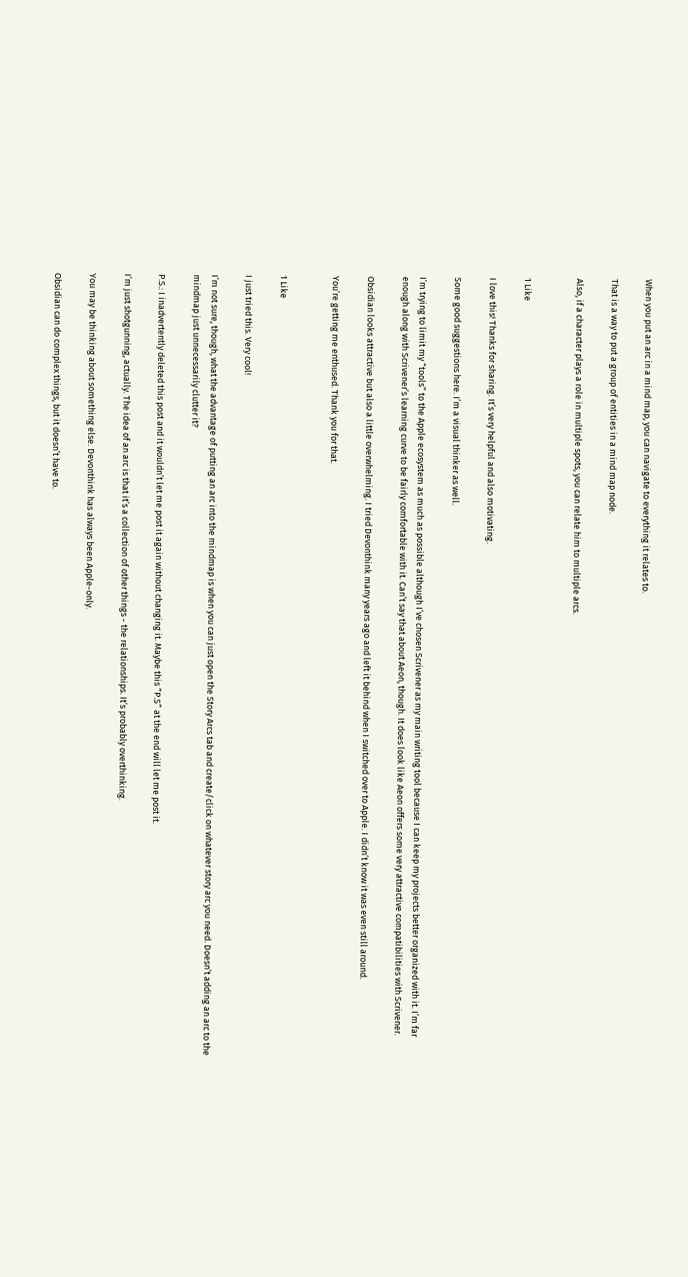When you put an arc in a mind map, you can navigate to everything it relates to.

That is a way to put a group of entities in a mind map node.

Also, if a character plays a role in multiple spots, you can relate him to multiple arcs.


1 Like

I love this! Thanks for sharing. It’s very helpful and also motivating.

Some good suggestions here. I’m a visual thinker as well.

I’m trying to limit my “tools” to the Apple ecosystem as much as possible although I’ve chosen Scrivener as my main writing tool because I can keep my projects better organized with it. I’m far enough along with Scrivener’s learning curve to be fairly comfortable with it. Can’t say that about Aeon, though. It does look like Aeon offers some very attractive compatibilities with Scrivener.

Obsidian looks attractive but also a little overwhelming. I tried Devonthink many years ago and left it behind when I switched over to Apple. I didn’t know it was even still around.

You’re getting me enthused. Thank you for that.


1 Like

I just tried this. Very cool!

I’m not sure, though, what the advantage of putting an arc into the mindmap is when you can just open the Story Arcs tab and create/click on whatever story arc you need. Doesn’t adding an arc to the mindmap just unnecessarily clutter it?

P.S.: I inadvertently deleted this post and it wouldn’t let me post it again without changing it. Maybe this “P.S” at the end will let me post it.

I’m just shotgunning, actually. The idea of an arc is that it’s a collection of other things - the relationships. It’s probably overthinking.

You may be thinking about something else. Devonthink has always been Apple-only.

Obsidian can do complex things, but it doesn’t have to.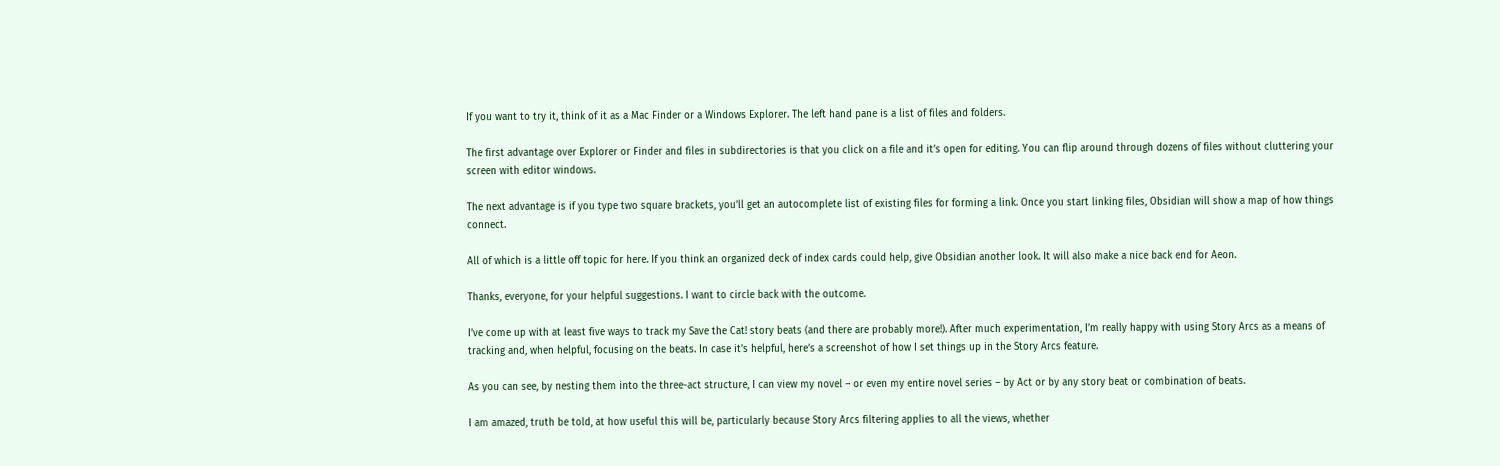If you want to try it, think of it as a Mac Finder or a Windows Explorer. The left hand pane is a list of files and folders.

The first advantage over Explorer or Finder and files in subdirectories is that you click on a file and it’s open for editing. You can flip around through dozens of files without cluttering your screen with editor windows.

The next advantage is if you type two square brackets, you’ll get an autocomplete list of existing files for forming a link. Once you start linking files, Obsidian will show a map of how things connect.

All of which is a little off topic for here. If you think an organized deck of index cards could help, give Obsidian another look. It will also make a nice back end for Aeon.

Thanks, everyone, for your helpful suggestions. I want to circle back with the outcome.

I’ve come up with at least five ways to track my Save the Cat! story beats (and there are probably more!). After much experimentation, I’m really happy with using Story Arcs as a means of tracking and, when helpful, focusing on the beats. In case it’s helpful, here’s a screenshot of how I set things up in the Story Arcs feature.

As you can see, by nesting them into the three-act structure, I can view my novel – or even my entire novel series – by Act or by any story beat or combination of beats.

I am amazed, truth be told, at how useful this will be, particularly because Story Arcs filtering applies to all the views, whether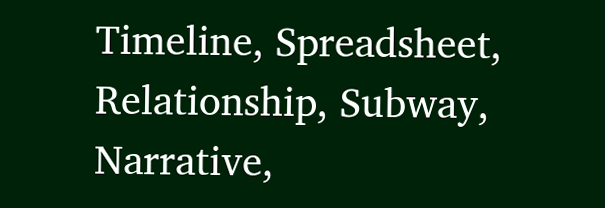Timeline, Spreadsheet, Relationship, Subway, Narrative,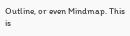Outline, or even Mindmap. This is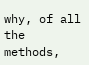why, of all the methods,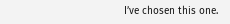I’ve chosen this one.